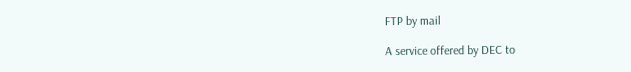FTP by mail

A service offered by DEC to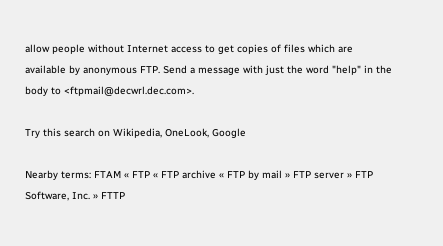allow people without Internet access to get copies of files which are available by anonymous FTP. Send a message with just the word "help" in the body to <ftpmail@decwrl.dec.com>.

Try this search on Wikipedia, OneLook, Google

Nearby terms: FTAM « FTP « FTP archive « FTP by mail » FTP server » FTP Software, Inc. » FTTP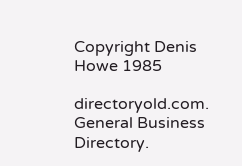Copyright Denis Howe 1985

directoryold.com. General Business Directory.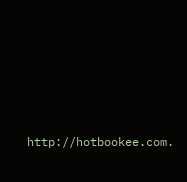http://hotbookee.com.